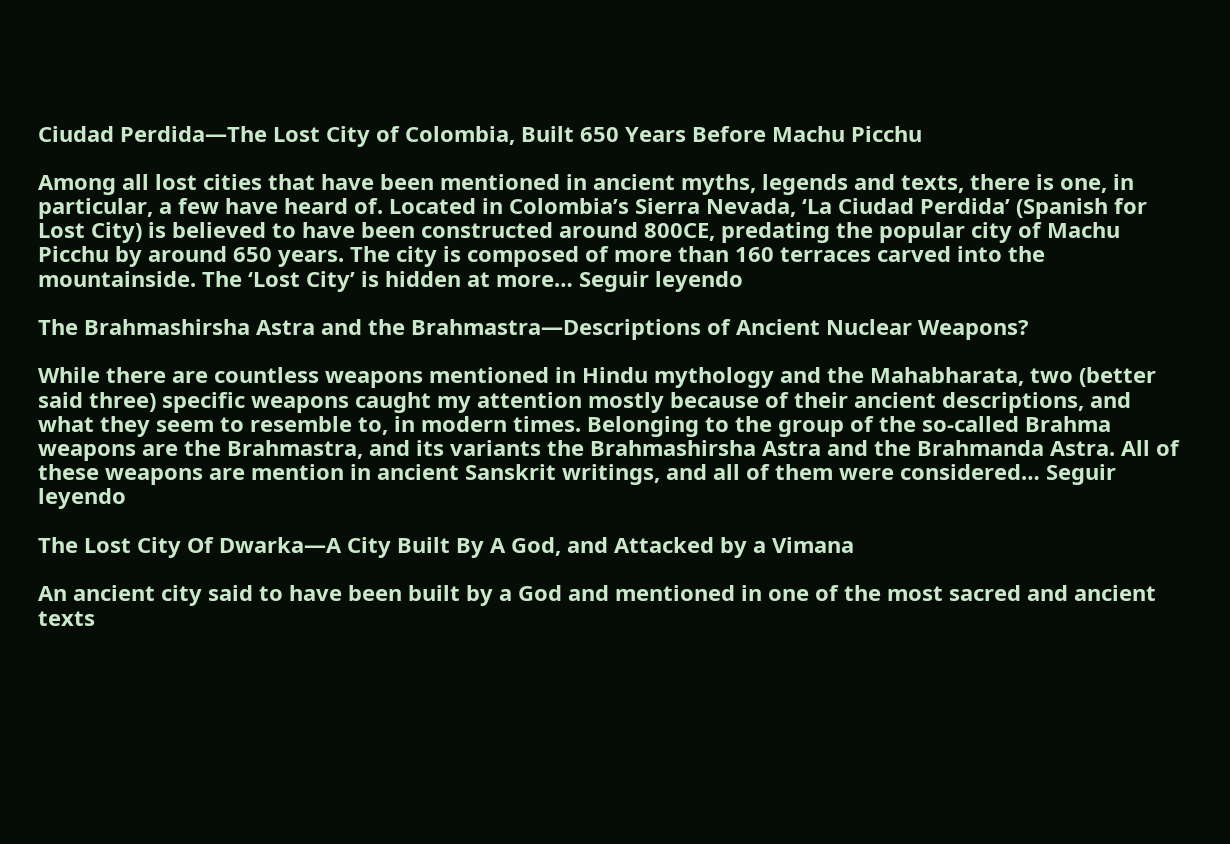Ciudad Perdida—The Lost City of Colombia, Built 650 Years Before Machu Picchu

Among all lost cities that have been mentioned in ancient myths, legends and texts, there is one, in particular, a few have heard of. Located in Colombia’s Sierra Nevada, ‘La Ciudad Perdida’ (Spanish for Lost City) is believed to have been constructed around 800CE, predating the popular city of Machu Picchu by around 650 years. The city is composed of more than 160 terraces carved into the mountainside. The ‘Lost City’ is hidden at more… Seguir leyendo

The Brahmashirsha Astra and the Brahmastra—Descriptions of Ancient Nuclear Weapons?

While there are countless weapons mentioned in Hindu mythology and the Mahabharata, two (better said three) specific weapons caught my attention mostly because of their ancient descriptions, and what they seem to resemble to, in modern times. Belonging to the group of the so-called Brahma weapons are the Brahmastra, and its variants the Brahmashirsha Astra and the Brahmanda Astra. All of these weapons are mention in ancient Sanskrit writings, and all of them were considered… Seguir leyendo

The Lost City Of Dwarka—A City Built By A God, and Attacked by a Vimana

An ancient city said to have been built by a God and mentioned in one of the most sacred and ancient texts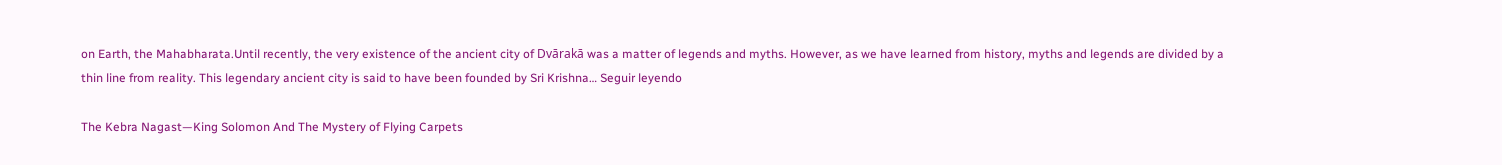on Earth, the Mahabharata.Until recently, the very existence of the ancient city of Dvārakā was a matter of legends and myths. However, as we have learned from history, myths and legends are divided by a thin line from reality. This legendary ancient city is said to have been founded by Sri Krishna… Seguir leyendo

The Kebra Nagast—King Solomon And The Mystery of Flying Carpets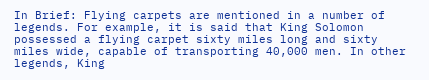In Brief: Flying carpets are mentioned in a number of legends. For example, it is said that King Solomon possessed a flying carpet sixty miles long and sixty miles wide, capable of transporting 40,000 men. In other legends, King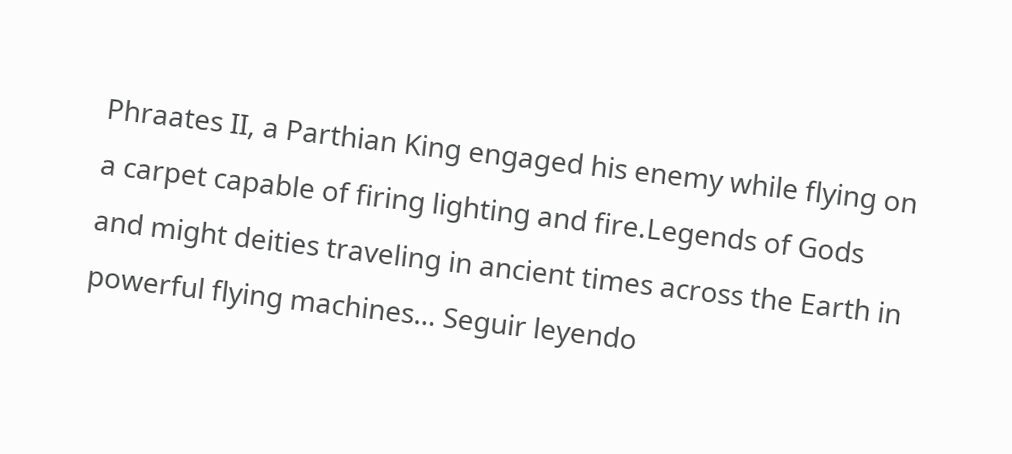Phraates II, a Parthian King engaged his enemy while flying on a carpet capable of firing lighting and fire.Legends of Gods and might deities traveling in ancient times across the Earth in powerful flying machines… Seguir leyendo